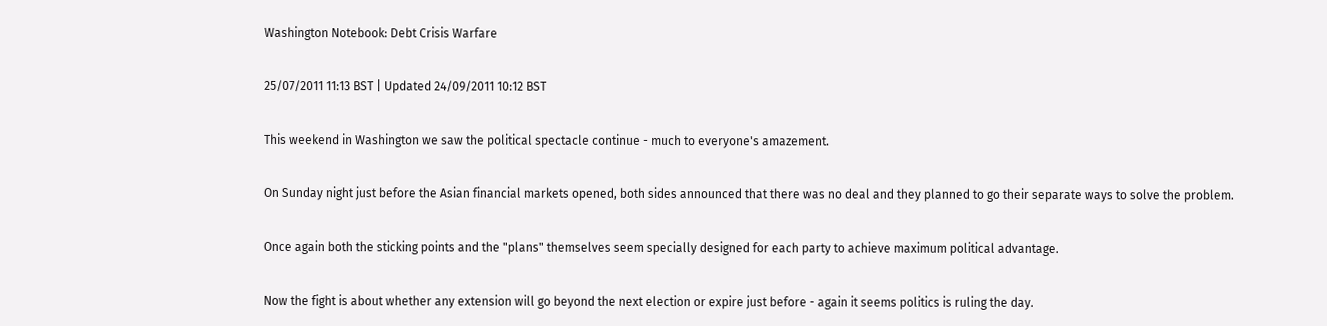Washington Notebook: Debt Crisis Warfare

25/07/2011 11:13 BST | Updated 24/09/2011 10:12 BST

This weekend in Washington we saw the political spectacle continue - much to everyone's amazement.

On Sunday night just before the Asian financial markets opened, both sides announced that there was no deal and they planned to go their separate ways to solve the problem.

Once again both the sticking points and the "plans" themselves seem specially designed for each party to achieve maximum political advantage.

Now the fight is about whether any extension will go beyond the next election or expire just before - again it seems politics is ruling the day.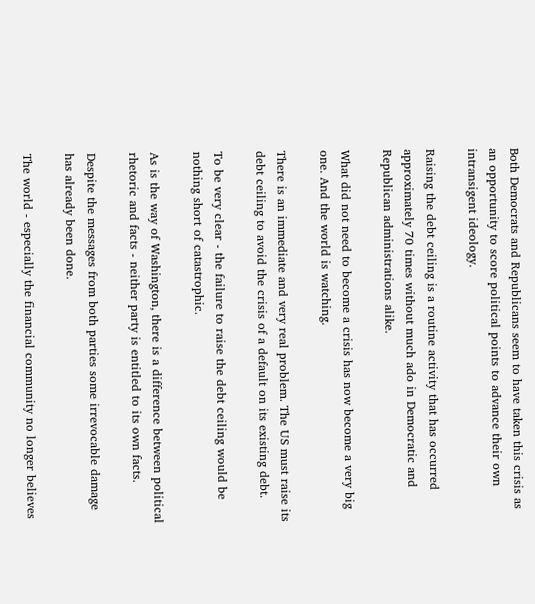Both Democrats and Republicans seem to have taken this crisis as an opportunity to score political points to advance their own intransigent ideology.

Raising the debt ceiling is a routine activity that has occurred approximately 70 times without much ado in Democratic and Republican administrations alike.

What did not need to become a crisis has now become a very big one. And the world is watching.

There is an immediate and very real problem. The US must raise its debt ceiling to avoid the crisis of a default on its existing debt.

To be very clear - the failure to raise the debt ceiling would be nothing short of catastrophic.

As is the way of Washington, there is a difference between political rhetoric and facts - neither party is entitled to its own facts.

Despite the messages from both parties some irrevocable damage has already been done.

The world - especially the financial community no longer believes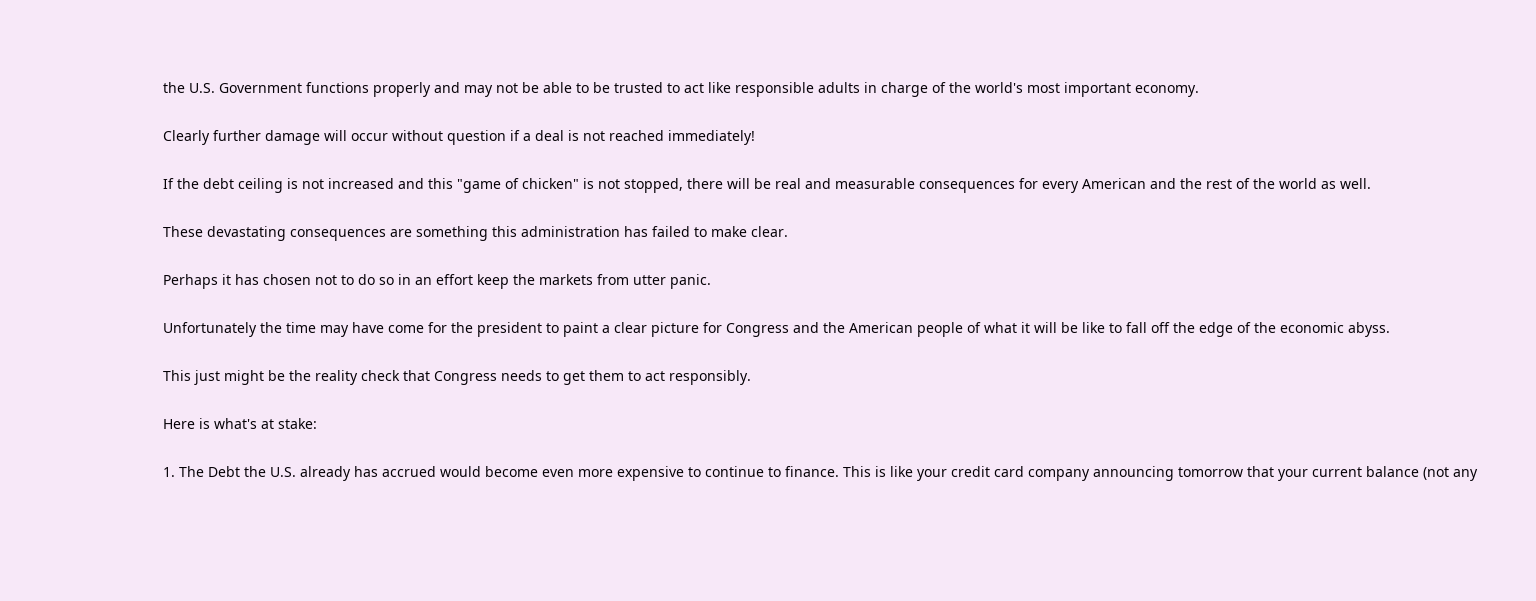the U.S. Government functions properly and may not be able to be trusted to act like responsible adults in charge of the world's most important economy.

Clearly further damage will occur without question if a deal is not reached immediately!

If the debt ceiling is not increased and this "game of chicken" is not stopped, there will be real and measurable consequences for every American and the rest of the world as well.

These devastating consequences are something this administration has failed to make clear.

Perhaps it has chosen not to do so in an effort keep the markets from utter panic.

Unfortunately the time may have come for the president to paint a clear picture for Congress and the American people of what it will be like to fall off the edge of the economic abyss.

This just might be the reality check that Congress needs to get them to act responsibly.

Here is what's at stake:

1. The Debt the U.S. already has accrued would become even more expensive to continue to finance. This is like your credit card company announcing tomorrow that your current balance (not any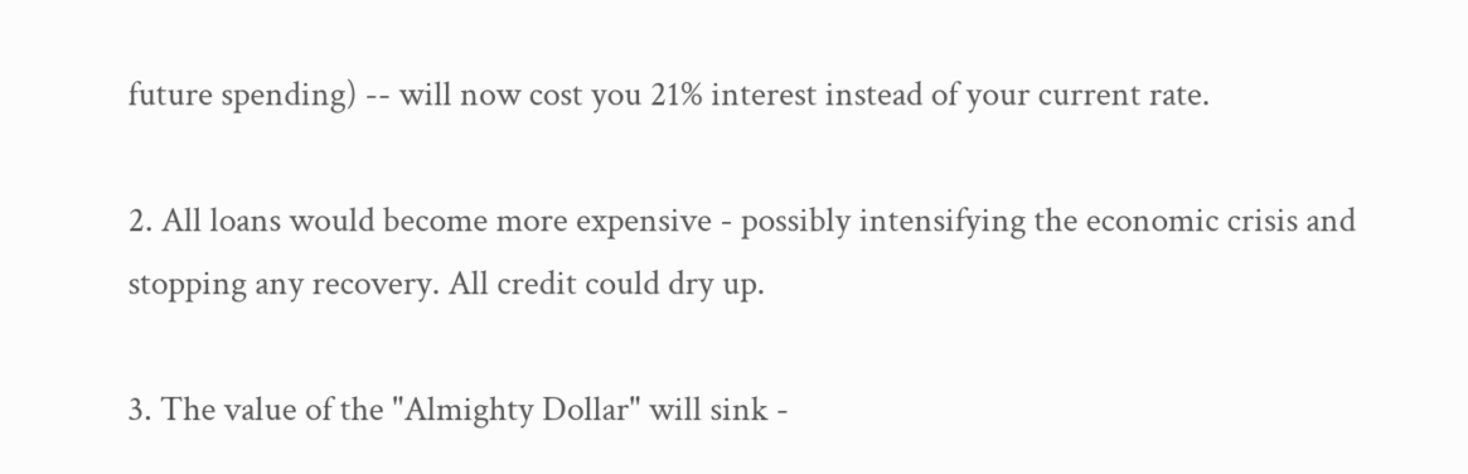future spending) -- will now cost you 21% interest instead of your current rate.

2. All loans would become more expensive - possibly intensifying the economic crisis and stopping any recovery. All credit could dry up.

3. The value of the "Almighty Dollar" will sink -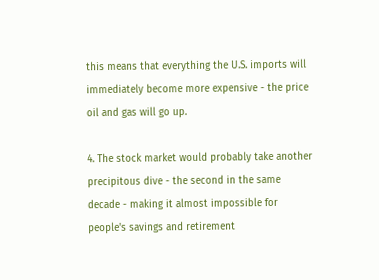this means that everything the U.S. imports will immediately become more expensive - the price oil and gas will go up.

4. The stock market would probably take another precipitous dive - the second in the same decade - making it almost impossible for people's savings and retirement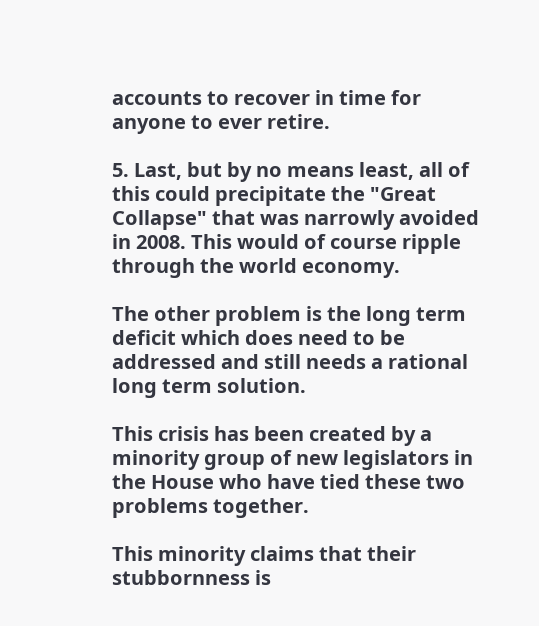accounts to recover in time for anyone to ever retire.

5. Last, but by no means least, all of this could precipitate the "Great Collapse" that was narrowly avoided in 2008. This would of course ripple through the world economy.

The other problem is the long term deficit which does need to be addressed and still needs a rational long term solution.

This crisis has been created by a minority group of new legislators in the House who have tied these two problems together.

This minority claims that their stubbornness is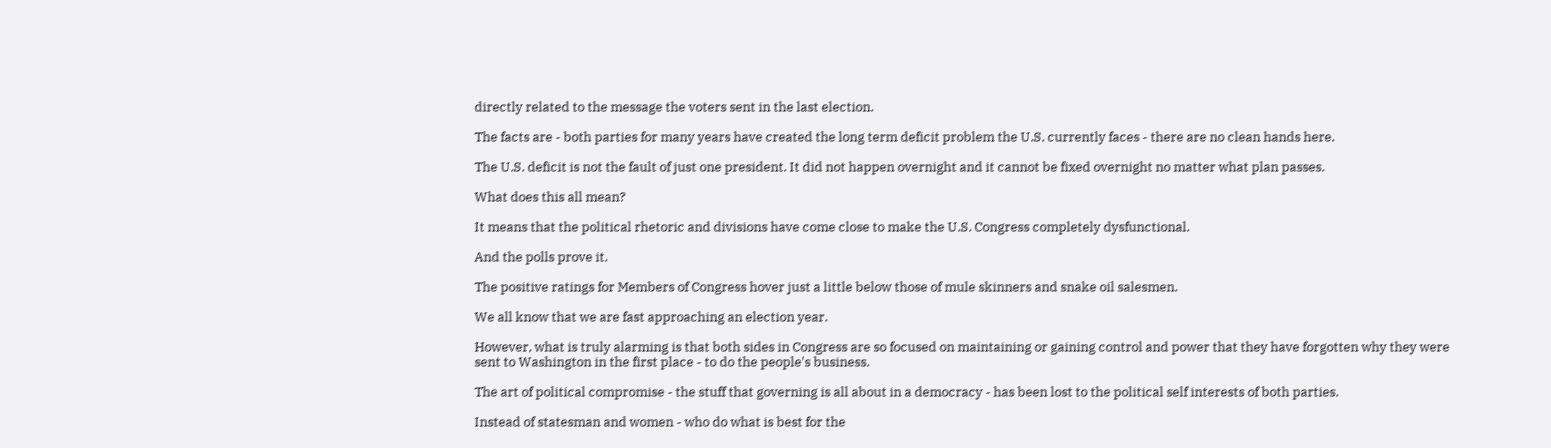directly related to the message the voters sent in the last election.

The facts are - both parties for many years have created the long term deficit problem the U.S. currently faces - there are no clean hands here.

The U.S. deficit is not the fault of just one president. It did not happen overnight and it cannot be fixed overnight no matter what plan passes.

What does this all mean?

It means that the political rhetoric and divisions have come close to make the U.S. Congress completely dysfunctional.

And the polls prove it.

The positive ratings for Members of Congress hover just a little below those of mule skinners and snake oil salesmen.

We all know that we are fast approaching an election year.

However, what is truly alarming is that both sides in Congress are so focused on maintaining or gaining control and power that they have forgotten why they were sent to Washington in the first place - to do the people's business.

The art of political compromise - the stuff that governing is all about in a democracy - has been lost to the political self interests of both parties.

Instead of statesman and women - who do what is best for the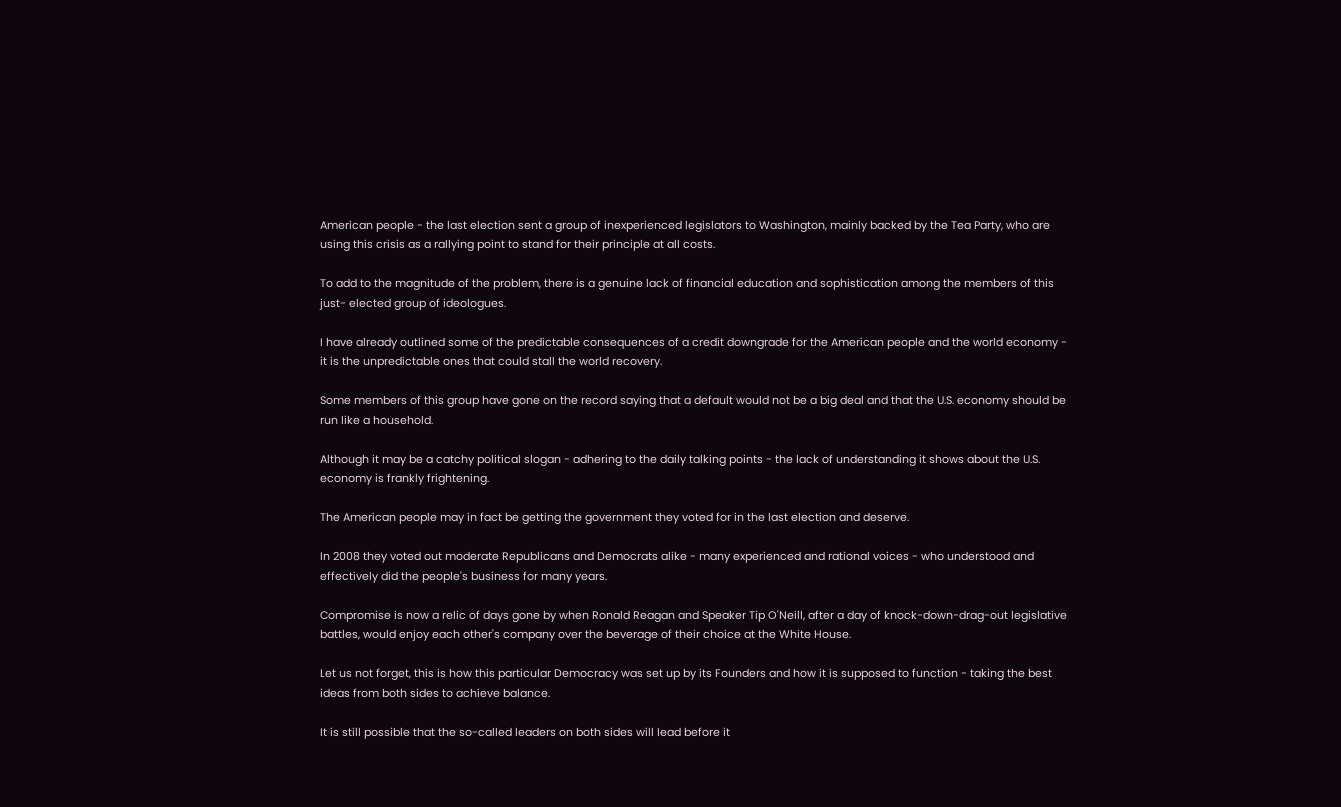American people - the last election sent a group of inexperienced legislators to Washington, mainly backed by the Tea Party, who are using this crisis as a rallying point to stand for their principle at all costs.

To add to the magnitude of the problem, there is a genuine lack of financial education and sophistication among the members of this just- elected group of ideologues.

I have already outlined some of the predictable consequences of a credit downgrade for the American people and the world economy - it is the unpredictable ones that could stall the world recovery.

Some members of this group have gone on the record saying that a default would not be a big deal and that the U.S. economy should be run like a household.

Although it may be a catchy political slogan - adhering to the daily talking points - the lack of understanding it shows about the U.S. economy is frankly frightening.

The American people may in fact be getting the government they voted for in the last election and deserve.

In 2008 they voted out moderate Republicans and Democrats alike - many experienced and rational voices - who understood and effectively did the people's business for many years.

Compromise is now a relic of days gone by when Ronald Reagan and Speaker Tip O'Neill, after a day of knock-down-drag-out legislative battles, would enjoy each other's company over the beverage of their choice at the White House.

Let us not forget, this is how this particular Democracy was set up by its Founders and how it is supposed to function - taking the best ideas from both sides to achieve balance.

It is still possible that the so-called leaders on both sides will lead before it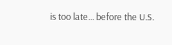is too late... before the U.S.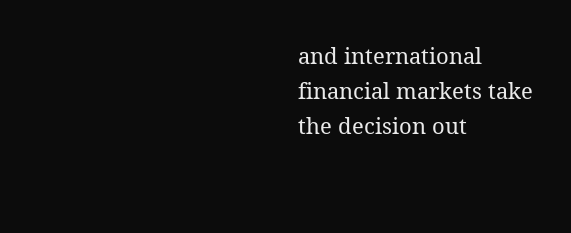and international financial markets take the decision out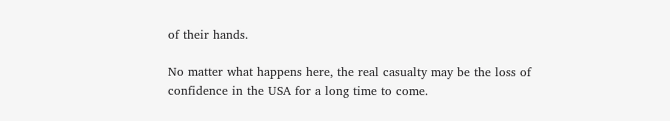of their hands.

No matter what happens here, the real casualty may be the loss of confidence in the USA for a long time to come.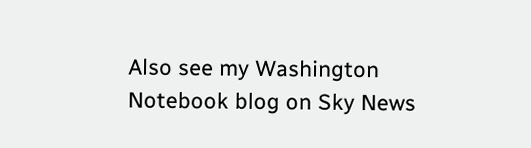Also see my Washington Notebook blog on Sky News